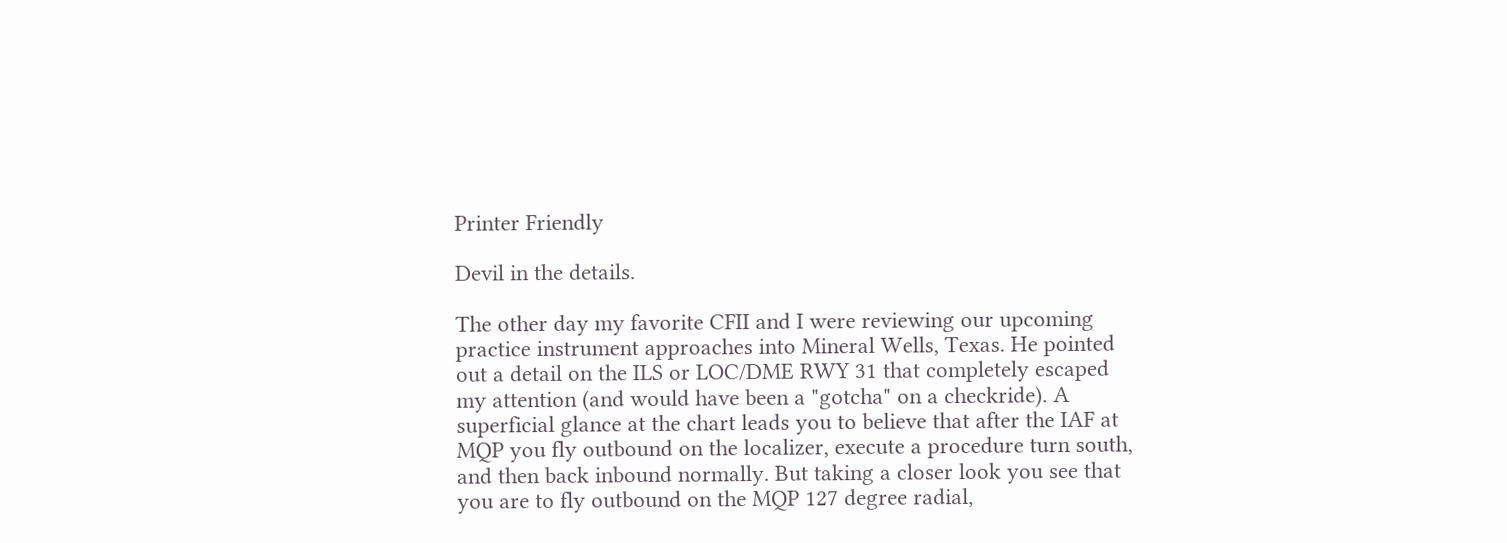Printer Friendly

Devil in the details.

The other day my favorite CFII and I were reviewing our upcoming practice instrument approaches into Mineral Wells, Texas. He pointed out a detail on the ILS or LOC/DME RWY 31 that completely escaped my attention (and would have been a "gotcha" on a checkride). A superficial glance at the chart leads you to believe that after the IAF at MQP you fly outbound on the localizer, execute a procedure turn south, and then back inbound normally. But taking a closer look you see that you are to fly outbound on the MQP 127 degree radial,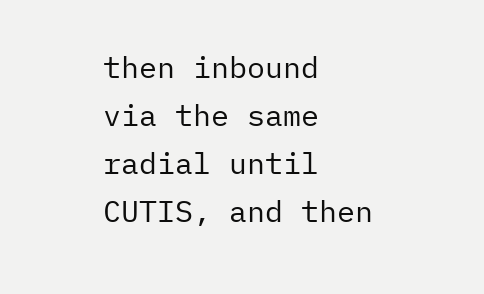then inbound via the same radial until CUTIS, and then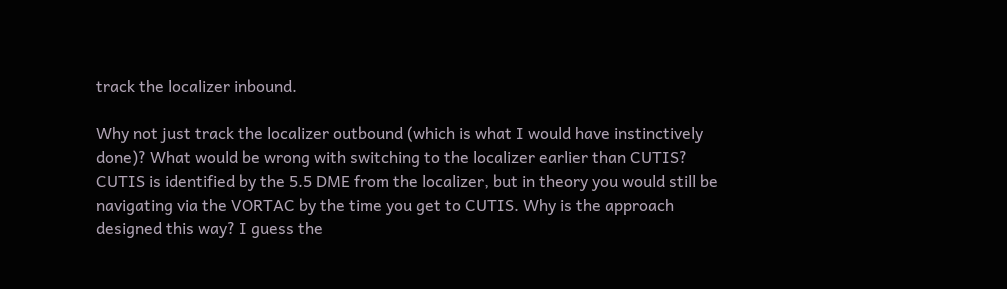track the localizer inbound.

Why not just track the localizer outbound (which is what I would have instinctively done)? What would be wrong with switching to the localizer earlier than CUTIS? CUTIS is identified by the 5.5 DME from the localizer, but in theory you would still be navigating via the VORTAC by the time you get to CUTIS. Why is the approach designed this way? I guess the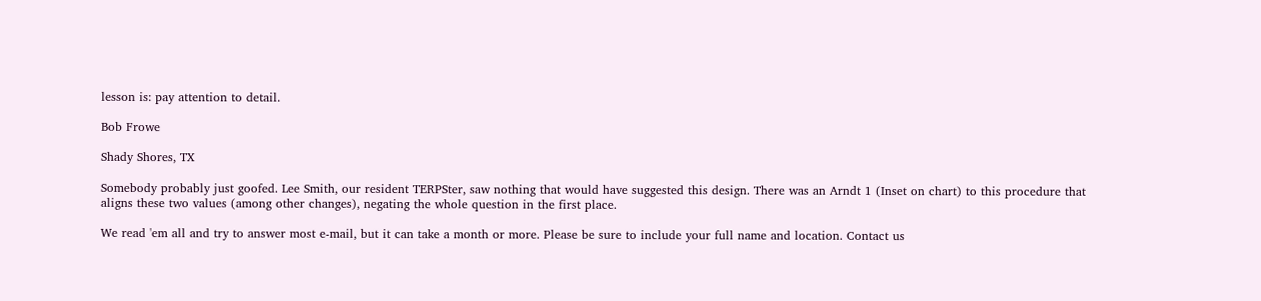lesson is: pay attention to detail.

Bob Frowe

Shady Shores, TX

Somebody probably just goofed. Lee Smith, our resident TERPSter, saw nothing that would have suggested this design. There was an Arndt 1 (Inset on chart) to this procedure that aligns these two values (among other changes), negating the whole question in the first place.

We read 'em all and try to answer most e-mail, but it can take a month or more. Please be sure to include your full name and location. Contact us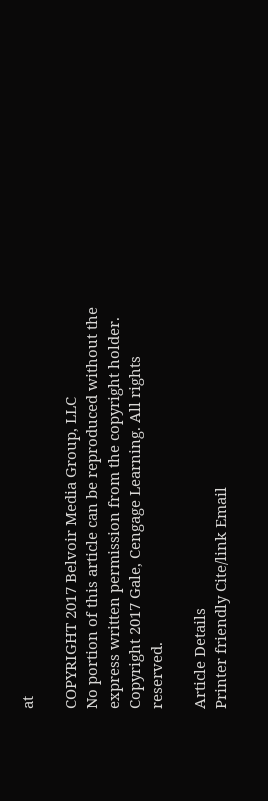at

COPYRIGHT 2017 Belvoir Media Group, LLC
No portion of this article can be reproduced without the express written permission from the copyright holder.
Copyright 2017 Gale, Cengage Learning. All rights reserved.

Article Details
Printer friendly Cite/link Email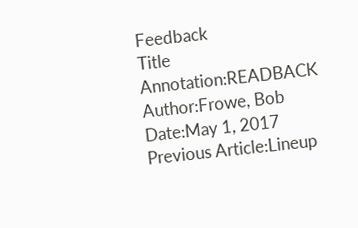Feedback
Title Annotation:READBACK
Author:Frowe, Bob
Date:May 1, 2017
Previous Article:Lineup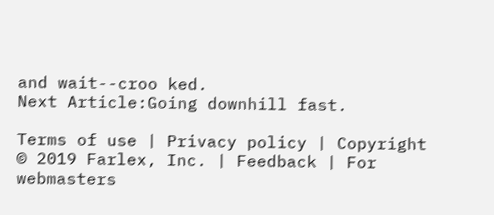and wait--croo ked.
Next Article:Going downhill fast.

Terms of use | Privacy policy | Copyright © 2019 Farlex, Inc. | Feedback | For webmasters